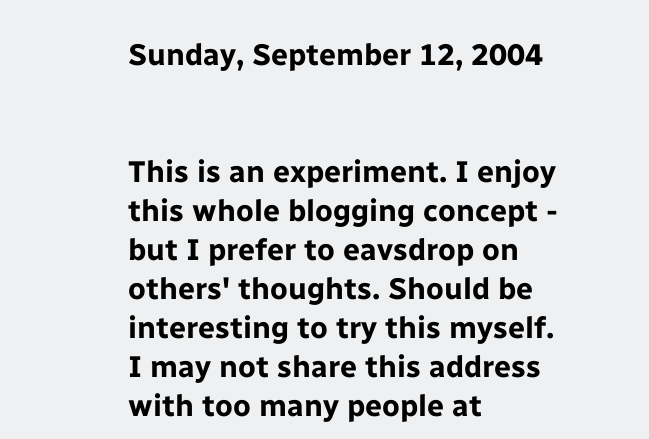Sunday, September 12, 2004


This is an experiment. I enjoy this whole blogging concept - but I prefer to eavsdrop on others' thoughts. Should be interesting to try this myself. I may not share this address with too many people at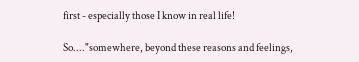first - especially those I know in real life!

So...."somewhere, beyond these reasons and feelings,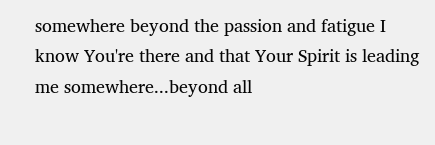somewhere beyond the passion and fatigue I know You're there and that Your Spirit is leading me somewhere...beyond all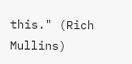this." (Rich Mullins)